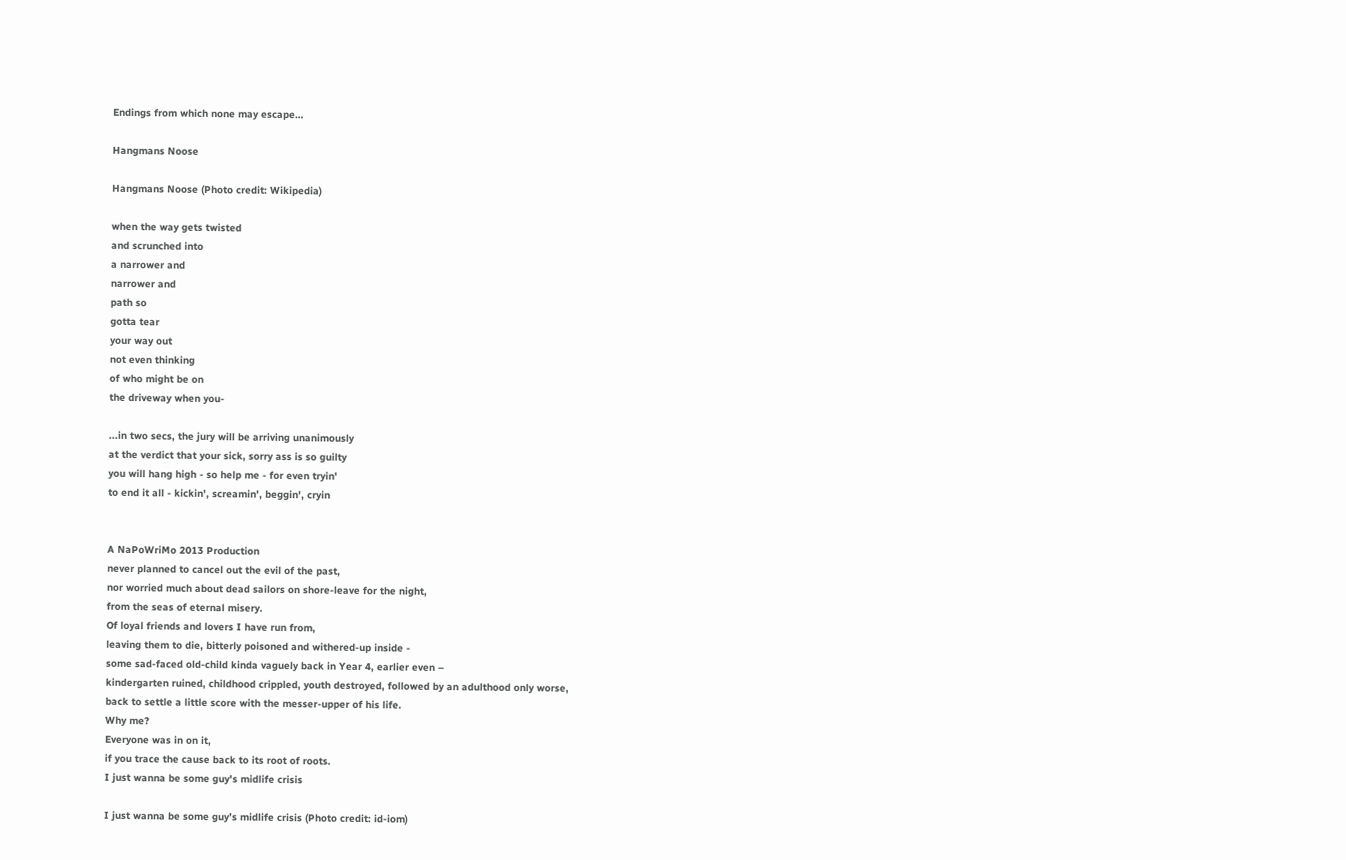Endings from which none may escape…

Hangmans Noose

Hangmans Noose (Photo credit: Wikipedia)

when the way gets twisted
and scrunched into
a narrower and
narrower and
path so
gotta tear
your way out
not even thinking
of who might be on
the driveway when you-

...in two secs, the jury will be arriving unanimously
at the verdict that your sick, sorry ass is so guilty
you will hang high - so help me - for even tryin'
to end it all - kickin', screamin', beggin', cryin


A NaPoWriMo 2013 Production
never planned to cancel out the evil of the past,
nor worried much about dead sailors on shore-leave for the night,
from the seas of eternal misery.
Of loyal friends and lovers I have run from,
leaving them to die, bitterly poisoned and withered-up inside -
some sad-faced old-child kinda vaguely back in Year 4, earlier even –
kindergarten ruined, childhood crippled, youth destroyed, followed by an adulthood only worse,
back to settle a little score with the messer-upper of his life.
Why me?
Everyone was in on it,
if you trace the cause back to its root of roots.
I just wanna be some guy's midlife crisis

I just wanna be some guy’s midlife crisis (Photo credit: id-iom)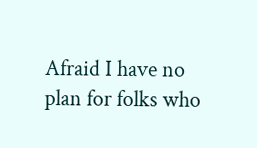Afraid I have no plan for folks who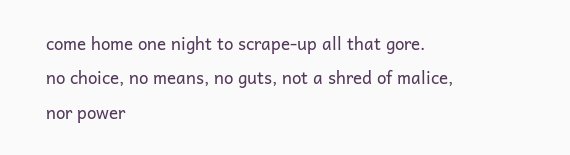come home one night to scrape-up all that gore.
no choice, no means, no guts, not a shred of malice,
nor power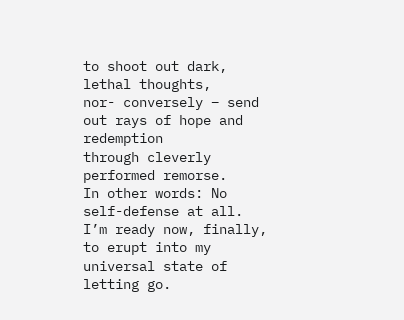to shoot out dark, lethal thoughts,
nor- conversely – send out rays of hope and redemption
through cleverly performed remorse.
In other words: No self-defense at all.
I’m ready now, finally, to erupt into my universal state of letting go.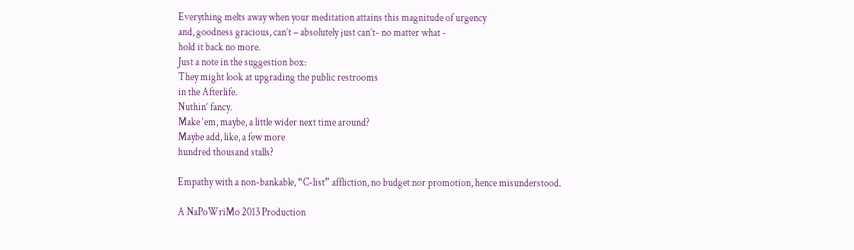Everything melts away when your meditation attains this magnitude of urgency
and, goodness gracious, can’t – absolutely just can’t- no matter what -
hold it back no more.
Just a note in the suggestion box:
They might look at upgrading the public restrooms
in the Afterlife.
Nuthin’ fancy.
Make ‘em, maybe, a little wider next time around?
Maybe add, like, a few more
hundred thousand stalls?

Empathy with a non-bankable, “C-list” affliction, no budget nor promotion, hence misunderstood.

A NaPoWriMo 2013 Production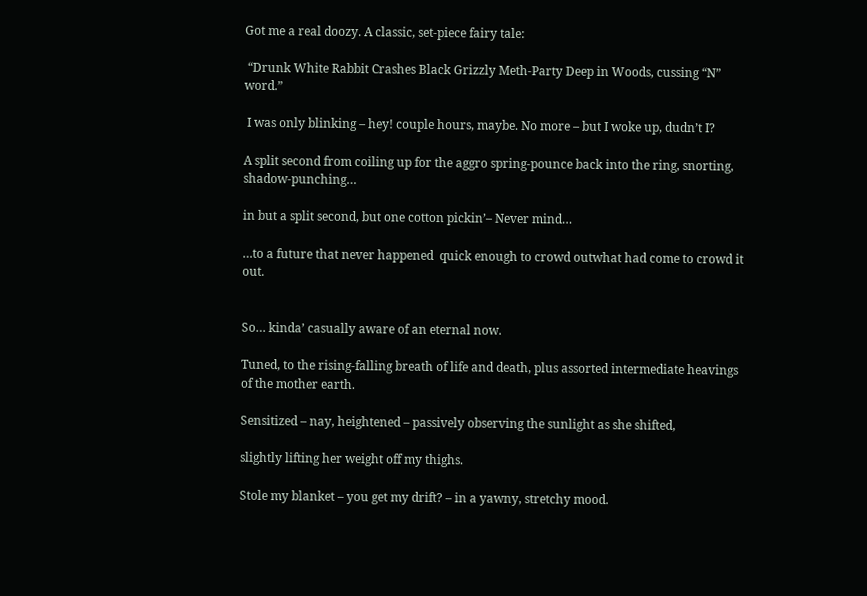Got me a real doozy. A classic, set-piece fairy tale:

 “Drunk White Rabbit Crashes Black Grizzly Meth-Party Deep in Woods, cussing “N” word.”

 I was only blinking – hey! couple hours, maybe. No more – but I woke up, dudn’t I?

A split second from coiling up for the aggro spring-pounce back into the ring, snorting, shadow-punching…

in but a split second, but one cotton pickin’– Never mind…

…to a future that never happened  quick enough to crowd outwhat had come to crowd it out.


So… kinda’ casually aware of an eternal now.

Tuned, to the rising-falling breath of life and death, plus assorted intermediate heavings of the mother earth.

Sensitized – nay, heightened – passively observing the sunlight as she shifted,

slightly lifting her weight off my thighs.

Stole my blanket – you get my drift? – in a yawny, stretchy mood.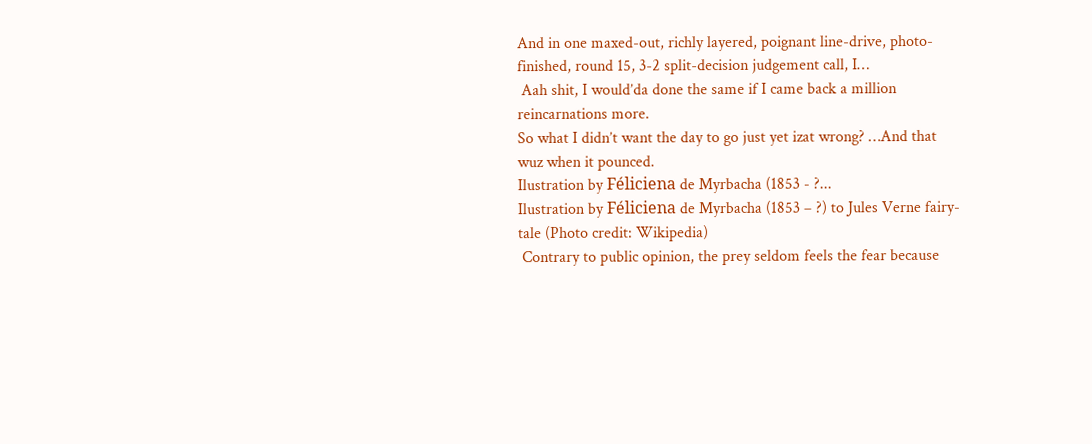And in one maxed-out, richly layered, poignant line-drive, photo-finished, round 15, 3-2 split-decision judgement call, I…
 Aah shit, I would’da done the same if I came back a million reincarnations more.
So what I didn’t want the day to go just yet izat wrong? …And that wuz when it pounced.
Ilustration by Féliciena de Myrbacha (1853 - ?...
Ilustration by Féliciena de Myrbacha (1853 – ?) to Jules Verne fairy-tale (Photo credit: Wikipedia)
 Contrary to public opinion, the prey seldom feels the fear because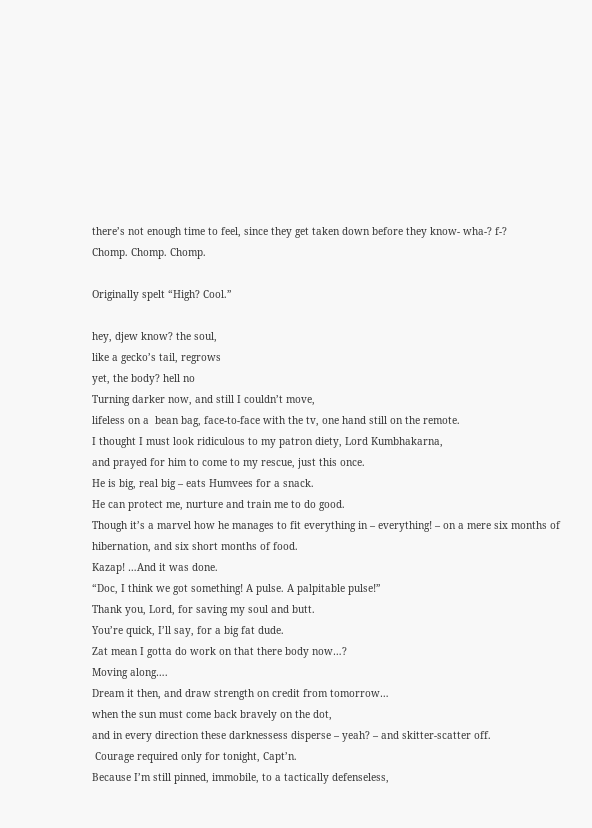there’s not enough time to feel, since they get taken down before they know- wha-? f-?
Chomp. Chomp. Chomp.

Originally spelt “High? Cool.”

hey, djew know? the soul,
like a gecko’s tail, regrows
yet, the body? hell no
Turning darker now, and still I couldn’t move,
lifeless on a  bean bag, face-to-face with the tv, one hand still on the remote.
I thought I must look ridiculous to my patron diety, Lord Kumbhakarna,
and prayed for him to come to my rescue, just this once.
He is big, real big – eats Humvees for a snack.
He can protect me, nurture and train me to do good.
Though it’s a marvel how he manages to fit everything in – everything! – on a mere six months of hibernation, and six short months of food.
Kazap! …And it was done.
“Doc, I think we got something! A pulse. A palpitable pulse!”
Thank you, Lord, for saving my soul and butt.
You’re quick, I’ll say, for a big fat dude.
Zat mean I gotta do work on that there body now…?
Moving along….
Dream it then, and draw strength on credit from tomorrow…
when the sun must come back bravely on the dot,
and in every direction these darknessess disperse – yeah? – and skitter-scatter off.
 Courage required only for tonight, Capt’n.
Because I’m still pinned, immobile, to a tactically defenseless,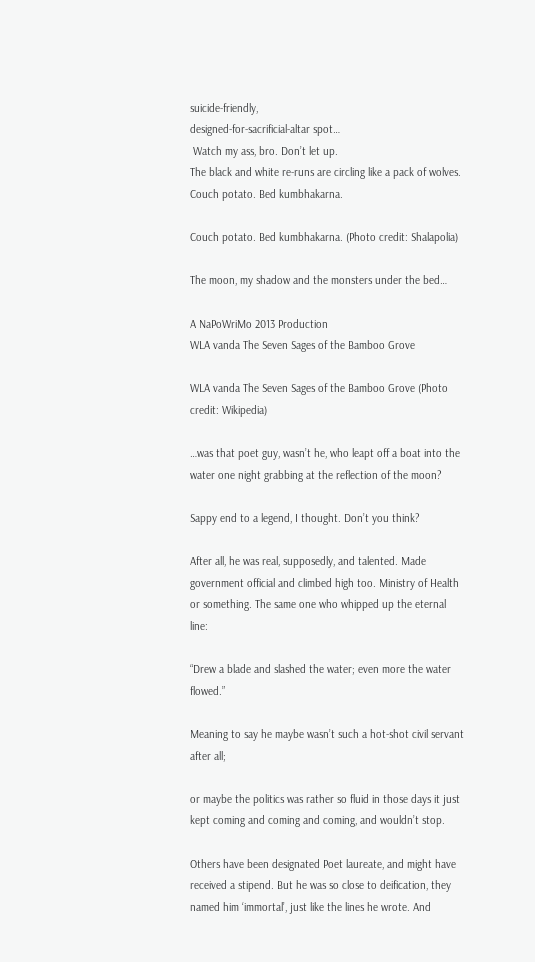suicide-friendly,
designed-for-sacrificial-altar spot…
 Watch my ass, bro. Don’t let up.
The black and white re-runs are circling like a pack of wolves.
Couch potato. Bed kumbhakarna.

Couch potato. Bed kumbhakarna. (Photo credit: Shalapolia)

The moon, my shadow and the monsters under the bed…

A NaPoWriMo 2013 Production
WLA vanda The Seven Sages of the Bamboo Grove

WLA vanda The Seven Sages of the Bamboo Grove (Photo credit: Wikipedia)

…was that poet guy, wasn’t he, who leapt off a boat into the water one night grabbing at the reflection of the moon?

Sappy end to a legend, I thought. Don’t you think?

After all, he was real, supposedly, and talented. Made government official and climbed high too. Ministry of Health or something. The same one who whipped up the eternal line:

“Drew a blade and slashed the water; even more the water flowed.”

Meaning to say he maybe wasn’t such a hot-shot civil servant after all;

or maybe the politics was rather so fluid in those days it just kept coming and coming and coming, and wouldn’t stop.

Others have been designated Poet laureate, and might have received a stipend. But he was so close to deification, they named him ‘immortal’, just like the lines he wrote. And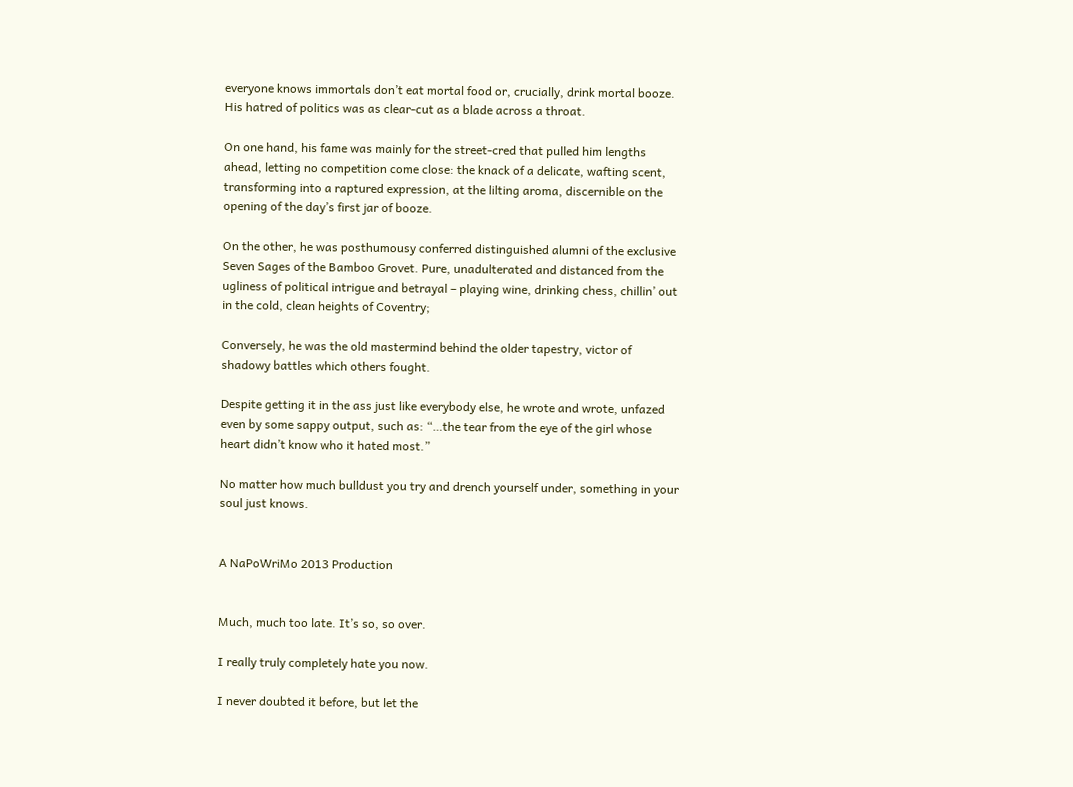everyone knows immortals don’t eat mortal food or, crucially, drink mortal booze. His hatred of politics was as clear-cut as a blade across a throat.

On one hand, his fame was mainly for the street-cred that pulled him lengths ahead, letting no competition come close: the knack of a delicate, wafting scent, transforming into a raptured expression, at the lilting aroma, discernible on the opening of the day’s first jar of booze.

On the other, he was posthumousy conferred distinguished alumni of the exclusive Seven Sages of the Bamboo Grovet. Pure, unadulterated and distanced from the ugliness of political intrigue and betrayal – playing wine, drinking chess, chillin’ out in the cold, clean heights of Coventry;

Conversely, he was the old mastermind behind the older tapestry, victor of shadowy battles which others fought.

Despite getting it in the ass just like everybody else, he wrote and wrote, unfazed even by some sappy output, such as: “…the tear from the eye of the girl whose heart didn’t know who it hated most.”

No matter how much bulldust you try and drench yourself under, something in your soul just knows.


A NaPoWriMo 2013 Production


Much, much too late. It’s so, so over.

I really truly completely hate you now.

I never doubted it before, but let the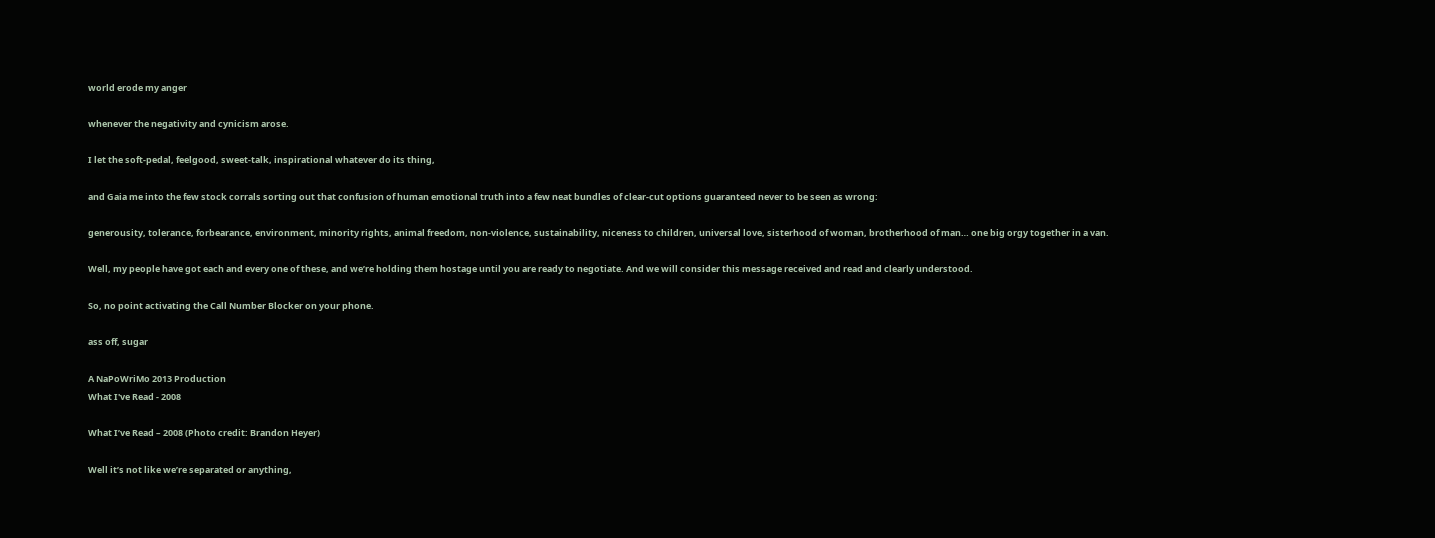world erode my anger

whenever the negativity and cynicism arose.

I let the soft-pedal, feelgood, sweet-talk, inspirational whatever do its thing,

and Gaia me into the few stock corrals sorting out that confusion of human emotional truth into a few neat bundles of clear-cut options guaranteed never to be seen as wrong:

generousity, tolerance, forbearance, environment, minority rights, animal freedom, non-violence, sustainability, niceness to children, universal love, sisterhood of woman, brotherhood of man… one big orgy together in a van.

Well, my people have got each and every one of these, and we’re holding them hostage until you are ready to negotiate. And we will consider this message received and read and clearly understood.

So, no point activating the Call Number Blocker on your phone.

ass off, sugar

A NaPoWriMo 2013 Production
What I've Read - 2008

What I’ve Read – 2008 (Photo credit: Brandon Heyer)

Well it’s not like we’re separated or anything,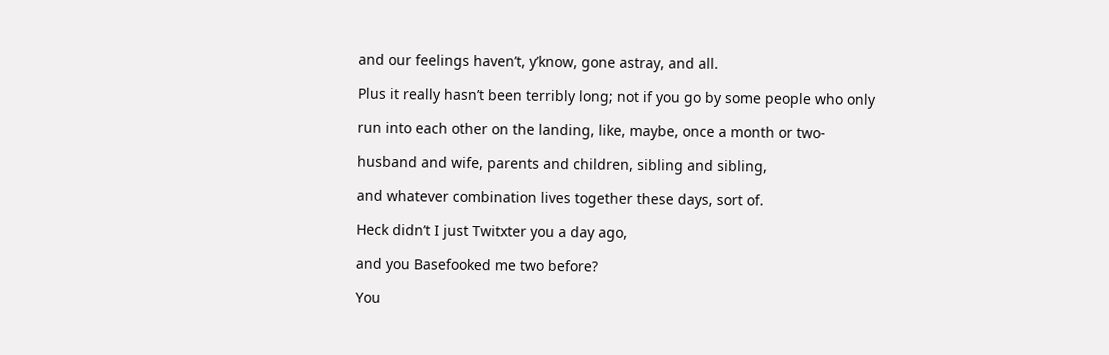and our feelings haven’t, y’know, gone astray, and all.

Plus it really hasn’t been terribly long; not if you go by some people who only

run into each other on the landing, like, maybe, once a month or two-

husband and wife, parents and children, sibling and sibling,

and whatever combination lives together these days, sort of.

Heck didn’t I just Twitxter you a day ago,

and you Basefooked me two before?

You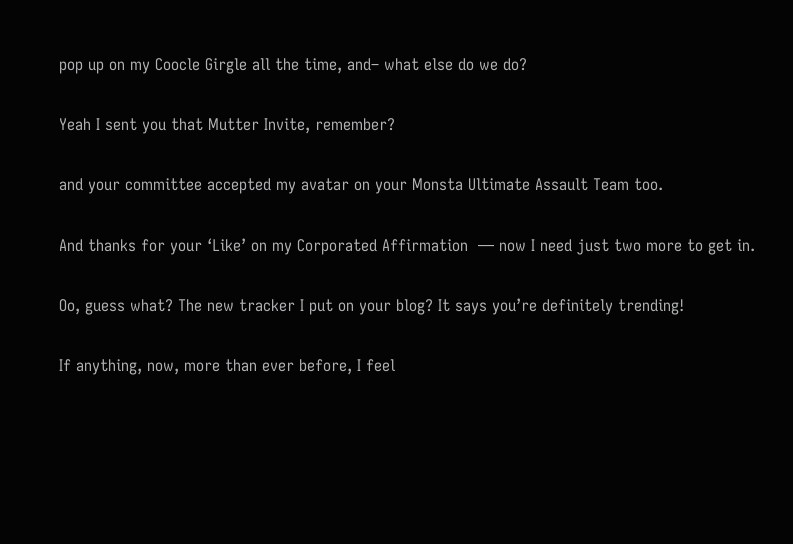pop up on my Coocle Girgle all the time, and– what else do we do?

Yeah I sent you that Mutter Invite, remember?

and your committee accepted my avatar on your Monsta Ultimate Assault Team too.

And thanks for your ‘Like’ on my Corporated Affirmation  — now I need just two more to get in.

Oo, guess what? The new tracker I put on your blog? It says you’re definitely trending!

If anything, now, more than ever before, I feel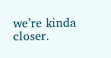we’re kinda closer.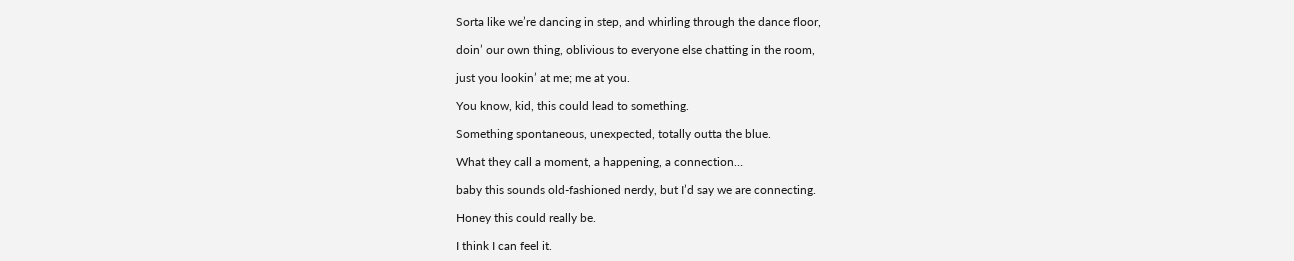Sorta like we’re dancing in step, and whirling through the dance floor,

doin’ our own thing, oblivious to everyone else chatting in the room,

just you lookin’ at me; me at you.

You know, kid, this could lead to something.

Something spontaneous, unexpected, totally outta the blue.

What they call a moment, a happening, a connection…

baby this sounds old-fashioned nerdy, but I’d say we are connecting.

Honey this could really be.

I think I can feel it.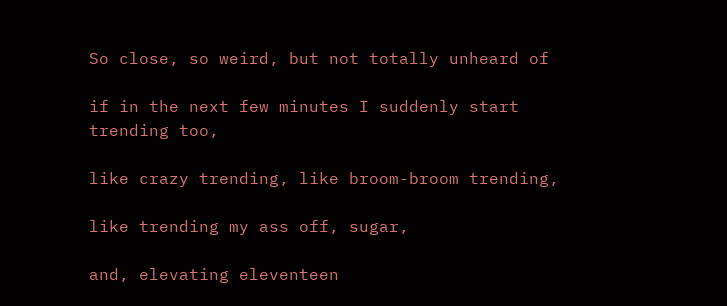So close, so weird, but not totally unheard of

if in the next few minutes I suddenly start trending too,

like crazy trending, like broom-broom trending,

like trending my ass off, sugar,

and, elevating eleventeen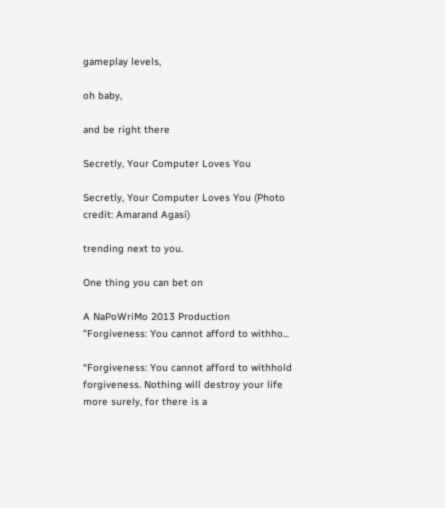gameplay levels,

oh baby,

and be right there

Secretly, Your Computer Loves You

Secretly, Your Computer Loves You (Photo credit: Amarand Agasi)

trending next to you.

One thing you can bet on

A NaPoWriMo 2013 Production
"Forgiveness: You cannot afford to withho...

“Forgiveness: You cannot afford to withhold forgiveness. Nothing will destroy your life more surely, for there is a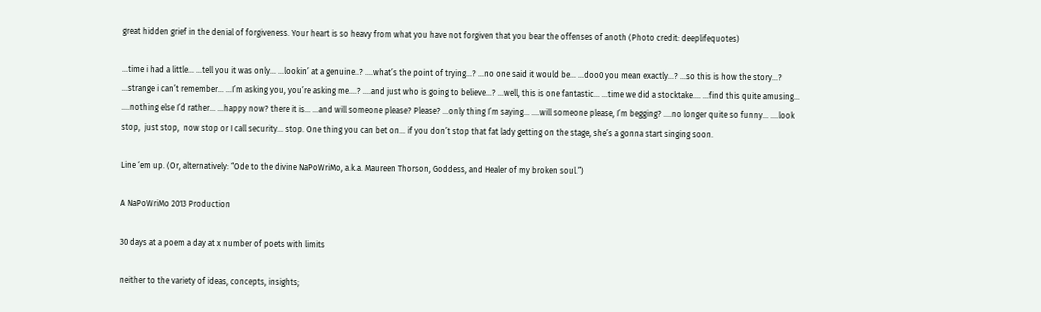great hidden grief in the denial of forgiveness. Your heart is so heavy from what you have not forgiven that you bear the offenses of anoth (Photo credit: deeplifequotes)

…time i had a little… …tell you it was only… …lookin’ at a genuine..? ….what’s the point of trying…? …no one said it would be… …doo0 you mean exactly…? …so this is how the story…? …strange i can’t remember… …I’m asking you, you’re asking me….? ….and just who is going to believe…? …well, this is one fantastic… …time we did a stocktake…. …find this quite amusing… ….nothing else I’d rather… …happy now? there it is… …and will someone please? Please? …only thing I’m saying… ….will someone please, I’m begging? ….no longer quite so funny… ….look stop,  just stop,  now stop or I call security… stop. One thing you can bet on… if you don’t stop that fat lady getting on the stage, she’s a gonna start singing soon.

Line ‘em up. (Or, alternatively: “Ode to the divine NaPoWriMo, a.k.a. Maureen Thorson, Goddess, and Healer of my broken soul.”)

A NaPoWriMo 2013 Production

30 days at a poem a day at x number of poets with limits

neither to the variety of ideas, concepts, insights;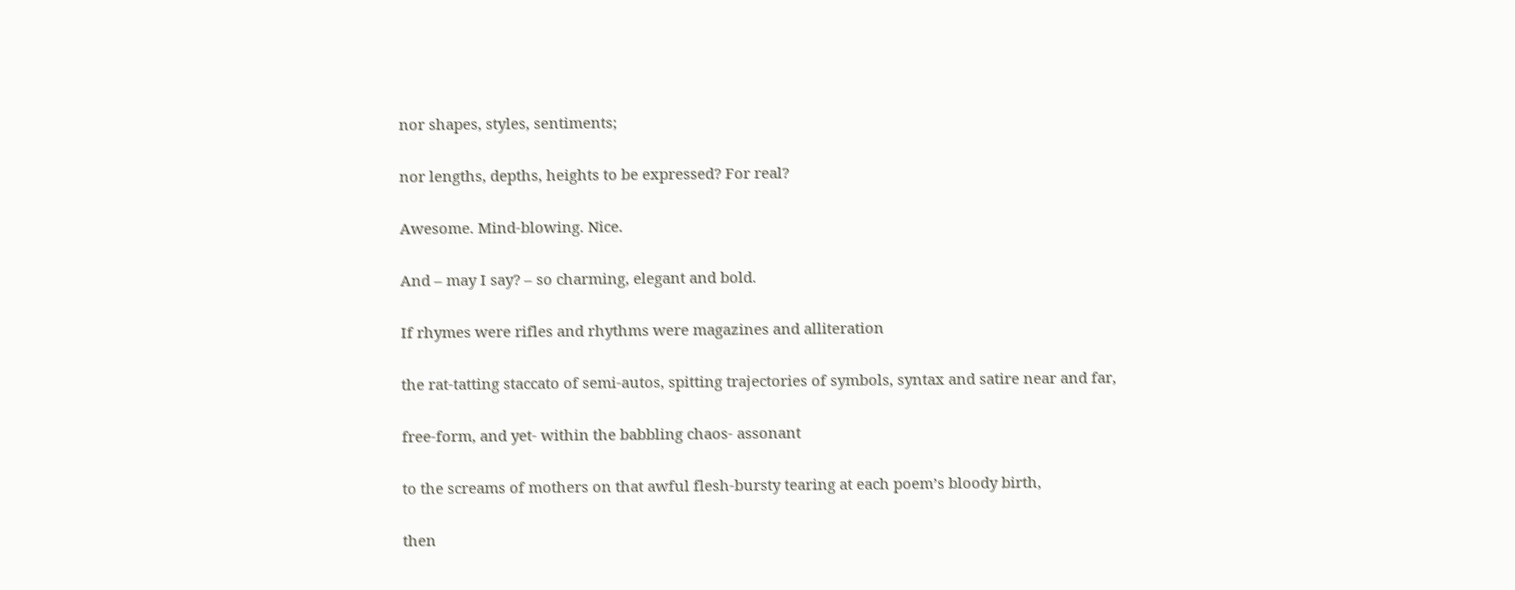nor shapes, styles, sentiments;

nor lengths, depths, heights to be expressed? For real?

Awesome. Mind-blowing. Nice.

And – may I say? – so charming, elegant and bold.

If rhymes were rifles and rhythms were magazines and alliteration

the rat-tatting staccato of semi-autos, spitting trajectories of symbols, syntax and satire near and far,

free-form, and yet- within the babbling chaos- assonant

to the screams of mothers on that awful flesh-bursty tearing at each poem’s bloody birth,

then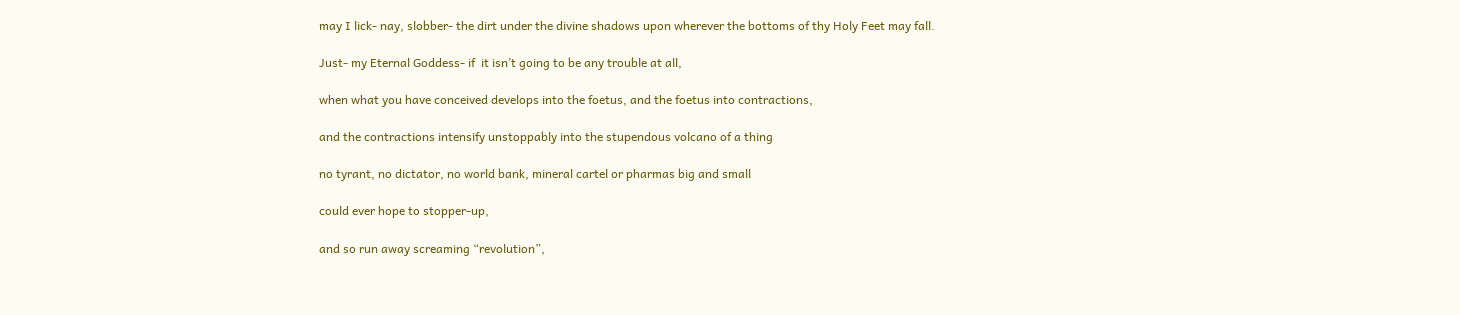may I lick- nay, slobber- the dirt under the divine shadows upon wherever the bottoms of thy Holy Feet may fall.

Just- my Eternal Goddess- if  it isn’t going to be any trouble at all,

when what you have conceived develops into the foetus, and the foetus into contractions,

and the contractions intensify unstoppably into the stupendous volcano of a thing

no tyrant, no dictator, no world bank, mineral cartel or pharmas big and small

could ever hope to stopper-up,

and so run away screaming “revolution”,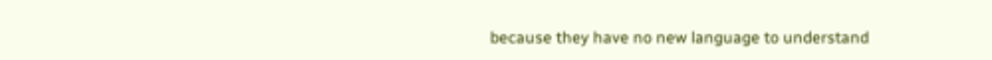because they have no new language to understand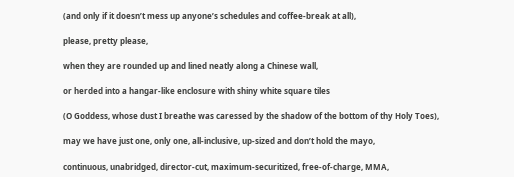(and only if it doesn’t mess up anyone’s schedules and coffee-break at all),

please, pretty please,

when they are rounded up and lined neatly along a Chinese wall,

or herded into a hangar-like enclosure with shiny white square tiles

(O Goddess, whose dust I breathe was caressed by the shadow of the bottom of thy Holy Toes),

may we have just one, only one, all-inclusive, up-sized and don’t hold the mayo,

continuous, unabridged, director-cut, maximum-securitized, free-of-charge, MMA,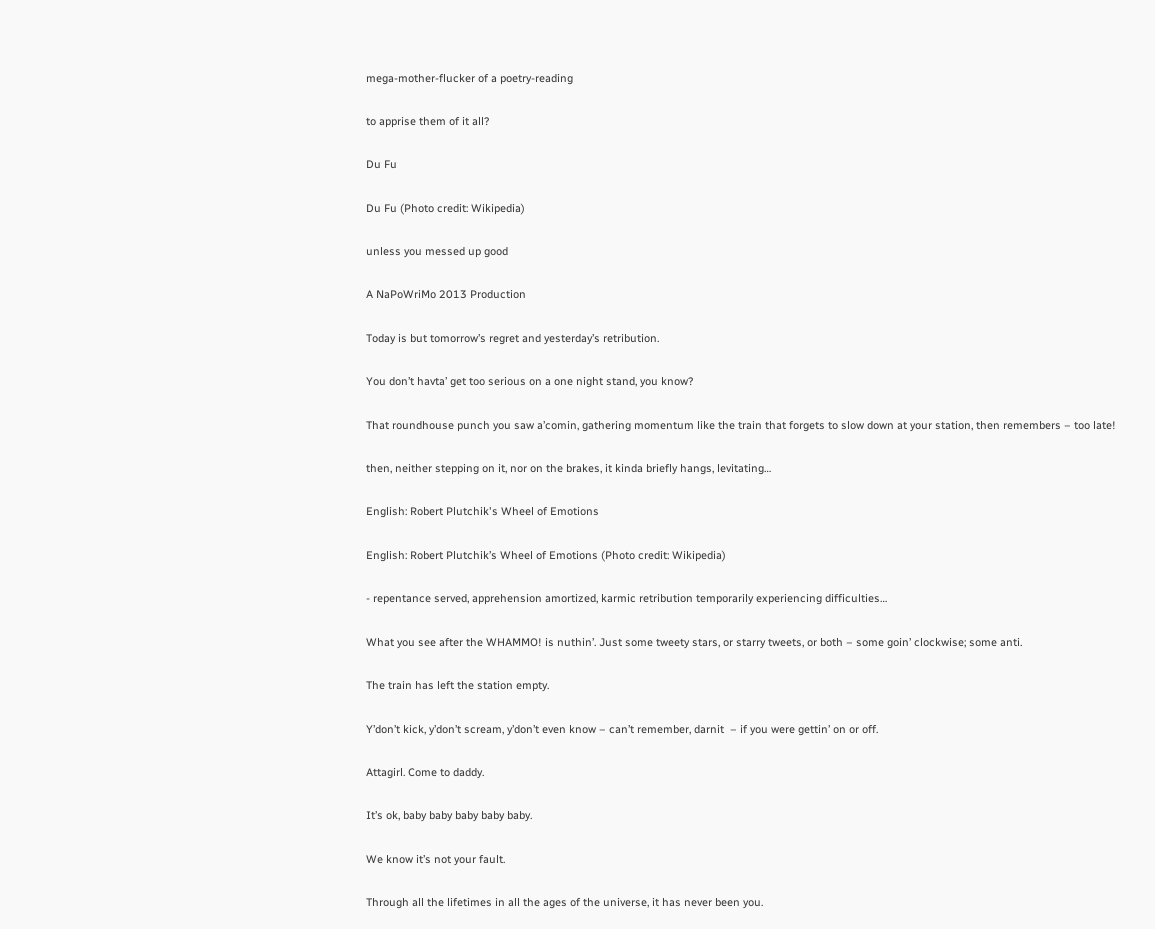mega-mother-flucker of a poetry-reading

to apprise them of it all?

Du Fu

Du Fu (Photo credit: Wikipedia)

unless you messed up good

A NaPoWriMo 2013 Production

Today is but tomorrow’s regret and yesterday’s retribution.

You don’t havta’ get too serious on a one night stand, you know?

That roundhouse punch you saw a’comin, gathering momentum like the train that forgets to slow down at your station, then remembers – too late!

then, neither stepping on it, nor on the brakes, it kinda briefly hangs, levitating…

English: Robert Plutchik's Wheel of Emotions

English: Robert Plutchik’s Wheel of Emotions (Photo credit: Wikipedia)

- repentance served, apprehension amortized, karmic retribution temporarily experiencing difficulties…

What you see after the WHAMMO! is nuthin’. Just some tweety stars, or starry tweets, or both – some goin’ clockwise; some anti.

The train has left the station empty.

Y’don’t kick, y’don’t scream, y’don’t even know – can’t remember, darnit  – if you were gettin’ on or off.

Attagirl. Come to daddy.

It’s ok, baby baby baby baby baby.

We know it’s not your fault.

Through all the lifetimes in all the ages of the universe, it has never been you.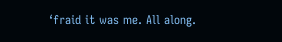‘fraid it was me. All along.